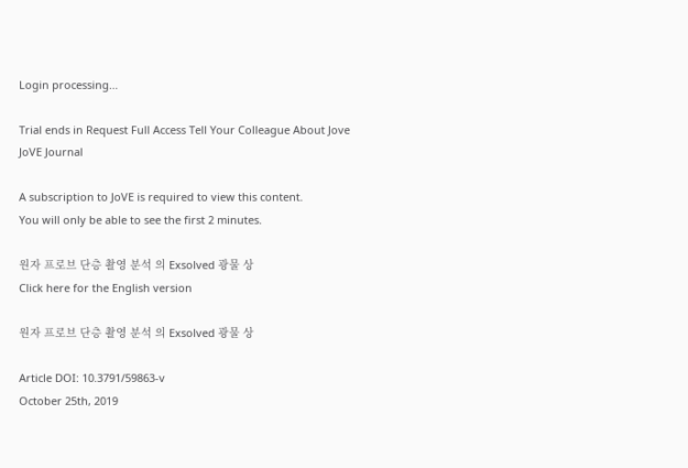Login processing...

Trial ends in Request Full Access Tell Your Colleague About Jove
JoVE Journal

A subscription to JoVE is required to view this content.
You will only be able to see the first 2 minutes.

원자 프로브 단층 촬영 분석 의 Exsolved 광물 상
Click here for the English version

원자 프로브 단층 촬영 분석 의 Exsolved 광물 상

Article DOI: 10.3791/59863-v
October 25th, 2019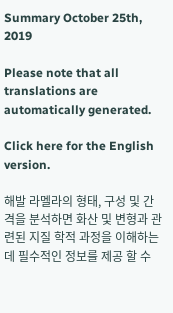Summary October 25th, 2019

Please note that all translations are automatically generated.

Click here for the English version.

해발 라멜라의 형태, 구성 및 간격을 분석하면 화산 및 변형과 관련된 지질 학적 과정을 이해하는 데 필수적인 정보를 제공 할 수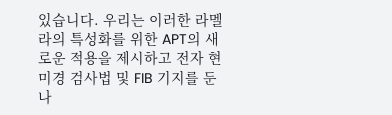있습니다. 우리는 이러한 라멜라의 특성화를 위한 APT의 새로운 적용을 제시하고 전자 현미경 검사법 및 FIB 기지를 둔 나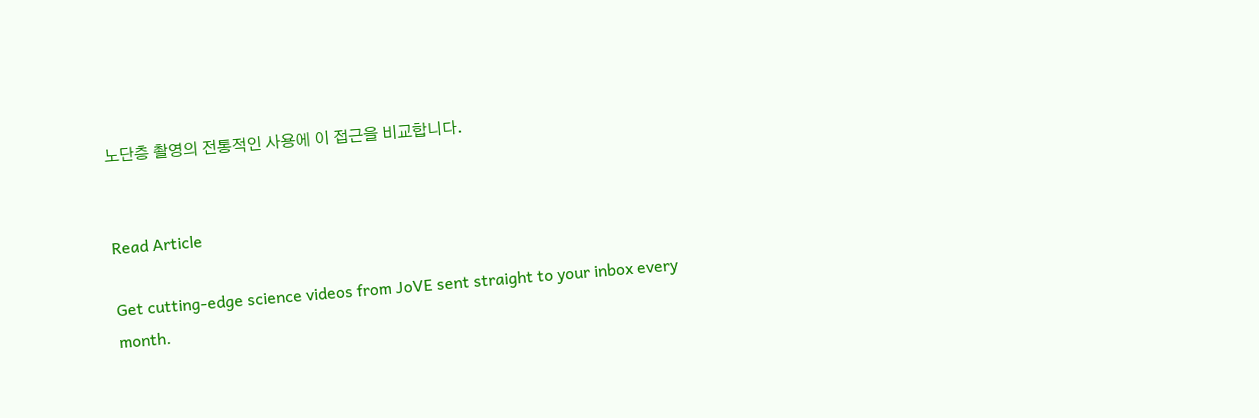노단층 촬영의 전통적인 사용에 이 접근을 비교합니다.


Read Article

Get cutting-edge science videos from JoVE sent straight to your inbox every month.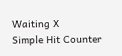Waiting X
Simple Hit Counter